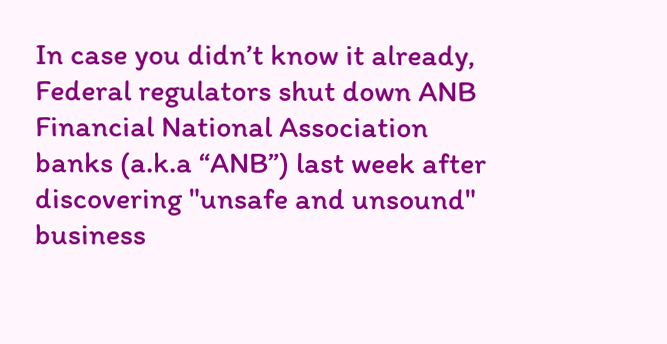In case you didn’t know it already, Federal regulators shut down ANB Financial National Association banks (a.k.a “ANB”) last week after discovering "unsafe and unsound" business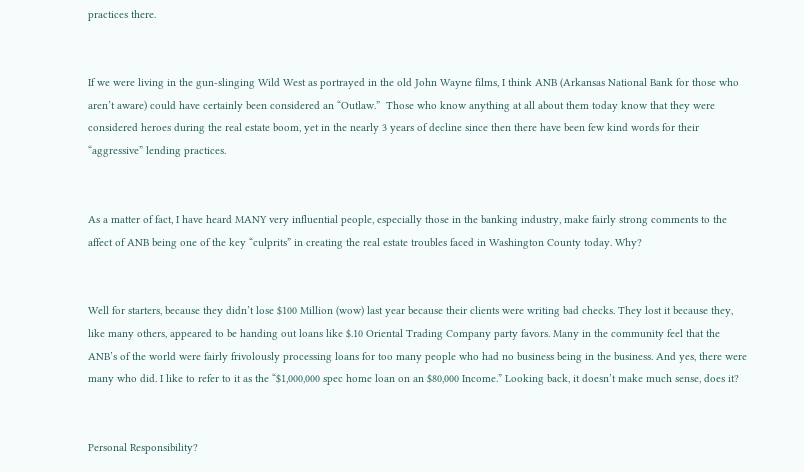practices there.


If we were living in the gun-slinging Wild West as portrayed in the old John Wayne films, I think ANB (Arkansas National Bank for those who aren’t aware) could have certainly been considered an “Outlaw.”  Those who know anything at all about them today know that they were considered heroes during the real estate boom, yet in the nearly 3 years of decline since then there have been few kind words for their “aggressive” lending practices.


As a matter of fact, I have heard MANY very influential people, especially those in the banking industry, make fairly strong comments to the affect of ANB being one of the key “culprits” in creating the real estate troubles faced in Washington County today. Why?


Well for starters, because they didn’t lose $100 Million (wow) last year because their clients were writing bad checks. They lost it because they, like many others, appeared to be handing out loans like $.10 Oriental Trading Company party favors. Many in the community feel that the ANB’s of the world were fairly frivolously processing loans for too many people who had no business being in the business. And yes, there were many who did. I like to refer to it as the “$1,000,000 spec home loan on an $80,000 Income.” Looking back, it doesn’t make much sense, does it?


Personal Responsibility?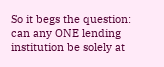So it begs the question: can any ONE lending institution be solely at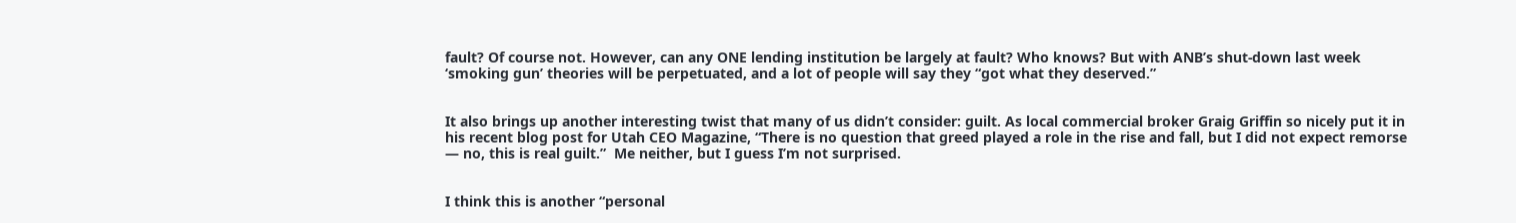fault? Of course not. However, can any ONE lending institution be largely at fault? Who knows? But with ANB’s shut-down last week ‘smoking gun’ theories will be perpetuated, and a lot of people will say they “got what they deserved.”


It also brings up another interesting twist that many of us didn’t consider: guilt. As local commercial broker Graig Griffin so nicely put it in his recent blog post for Utah CEO Magazine, “There is no question that greed played a role in the rise and fall, but I did not expect remorse — no, this is real guilt.”  Me neither, but I guess I’m not surprised.


I think this is another “personal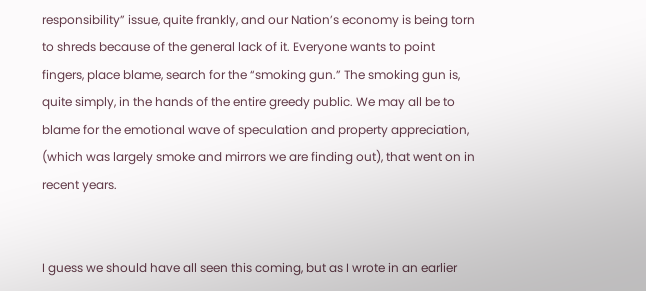responsibility” issue, quite frankly, and our Nation’s economy is being torn to shreds because of the general lack of it. Everyone wants to point fingers, place blame, search for the “smoking gun.” The smoking gun is, quite simply, in the hands of the entire greedy public. We may all be to blame for the emotional wave of speculation and property appreciation, (which was largely smoke and mirrors we are finding out), that went on in recent years.


I guess we should have all seen this coming, but as I wrote in an earlier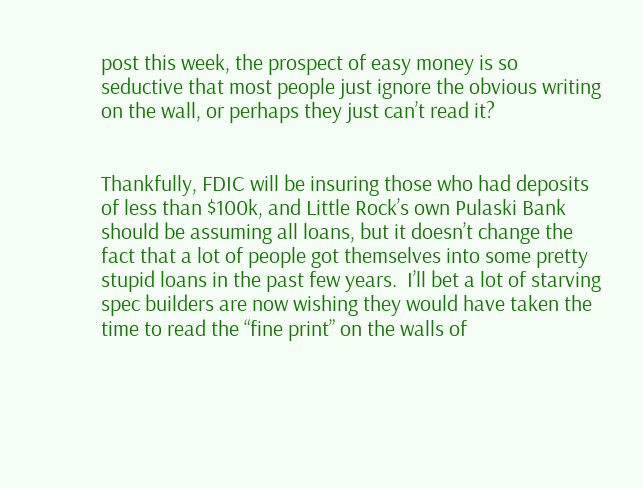post this week, the prospect of easy money is so seductive that most people just ignore the obvious writing on the wall, or perhaps they just can’t read it?


Thankfully, FDIC will be insuring those who had deposits of less than $100k, and Little Rock’s own Pulaski Bank should be assuming all loans, but it doesn’t change the fact that a lot of people got themselves into some pretty stupid loans in the past few years.  I’ll bet a lot of starving spec builders are now wishing they would have taken the time to read the “fine print” on the walls of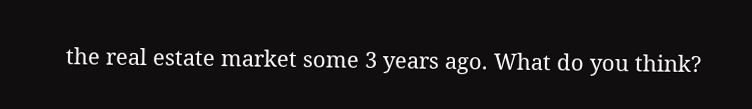the real estate market some 3 years ago. What do you think?